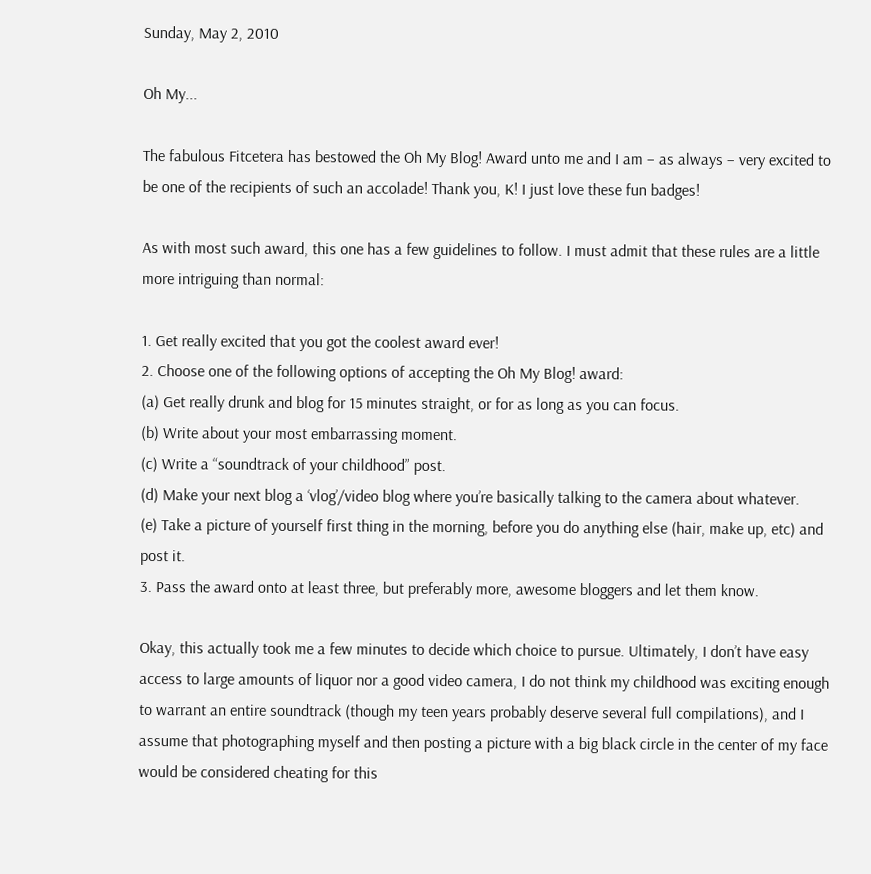Sunday, May 2, 2010

Oh My...

The fabulous Fitcetera has bestowed the Oh My Blog! Award unto me and I am – as always – very excited to be one of the recipients of such an accolade! Thank you, K! I just love these fun badges!

As with most such award, this one has a few guidelines to follow. I must admit that these rules are a little more intriguing than normal:

1. Get really excited that you got the coolest award ever!
2. Choose one of the following options of accepting the Oh My Blog! award:
(a) Get really drunk and blog for 15 minutes straight, or for as long as you can focus.
(b) Write about your most embarrassing moment.
(c) Write a “soundtrack of your childhood” post.
(d) Make your next blog a ‘vlog’/video blog where you’re basically talking to the camera about whatever.
(e) Take a picture of yourself first thing in the morning, before you do anything else (hair, make up, etc) and post it.
3. Pass the award onto at least three, but preferably more, awesome bloggers and let them know.

Okay, this actually took me a few minutes to decide which choice to pursue. Ultimately, I don’t have easy access to large amounts of liquor nor a good video camera, I do not think my childhood was exciting enough to warrant an entire soundtrack (though my teen years probably deserve several full compilations), and I assume that photographing myself and then posting a picture with a big black circle in the center of my face would be considered cheating for this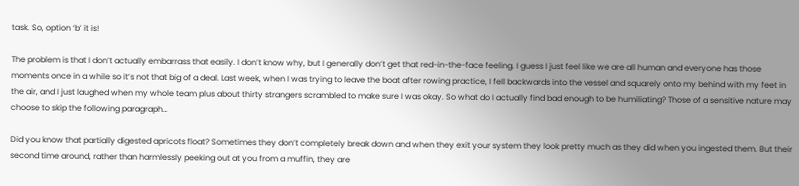task. So, option ‘b’ it is!

The problem is that I don’t actually embarrass that easily. I don’t know why, but I generally don’t get that red-in-the-face feeling. I guess I just feel like we are all human and everyone has those moments once in a while so it’s not that big of a deal. Last week, when I was trying to leave the boat after rowing practice, I fell backwards into the vessel and squarely onto my behind with my feet in the air, and I just laughed when my whole team plus about thirty strangers scrambled to make sure I was okay. So what do I actually find bad enough to be humiliating? Those of a sensitive nature may choose to skip the following paragraph…

Did you know that partially digested apricots float? Sometimes they don’t completely break down and when they exit your system they look pretty much as they did when you ingested them. But their second time around, rather than harmlessly peeking out at you from a muffin, they are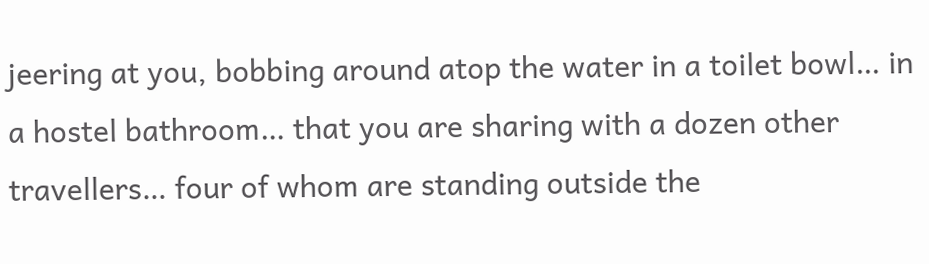jeering at you, bobbing around atop the water in a toilet bowl… in a hostel bathroom… that you are sharing with a dozen other travellers… four of whom are standing outside the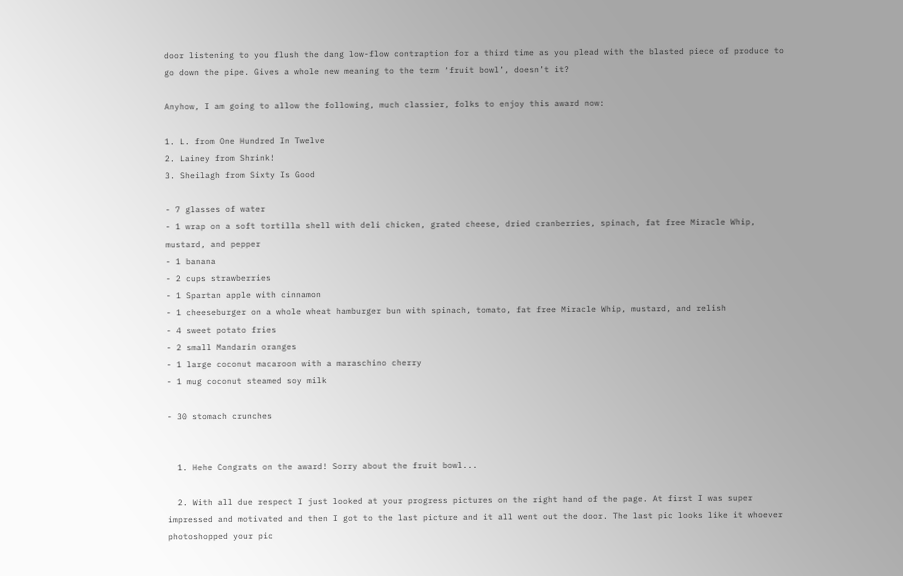door listening to you flush the dang low-flow contraption for a third time as you plead with the blasted piece of produce to go down the pipe. Gives a whole new meaning to the term ‘fruit bowl’, doesn’t it?

Anyhow, I am going to allow the following, much classier, folks to enjoy this award now:

1. L. from One Hundred In Twelve
2. Lainey from Shrink!
3. Sheilagh from Sixty Is Good

- 7 glasses of water
- 1 wrap on a soft tortilla shell with deli chicken, grated cheese, dried cranberries, spinach, fat free Miracle Whip, mustard, and pepper
- 1 banana
- 2 cups strawberries
- 1 Spartan apple with cinnamon
- 1 cheeseburger on a whole wheat hamburger bun with spinach, tomato, fat free Miracle Whip, mustard, and relish
- 4 sweet potato fries
- 2 small Mandarin oranges
- 1 large coconut macaroon with a maraschino cherry
- 1 mug coconut steamed soy milk

- 30 stomach crunches


  1. Hehe Congrats on the award! Sorry about the fruit bowl...

  2. With all due respect I just looked at your progress pictures on the right hand of the page. At first I was super impressed and motivated and then I got to the last picture and it all went out the door. The last pic looks like it whoever photoshopped your pic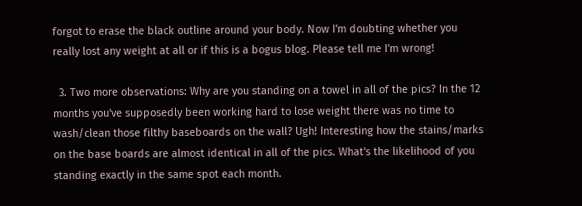forgot to erase the black outline around your body. Now I'm doubting whether you really lost any weight at all or if this is a bogus blog. Please tell me I'm wrong!

  3. Two more observations: Why are you standing on a towel in all of the pics? In the 12 months you've supposedly been working hard to lose weight there was no time to wash/clean those filthy baseboards on the wall? Ugh! Interesting how the stains/marks on the base boards are almost identical in all of the pics. What's the likelihood of you standing exactly in the same spot each month.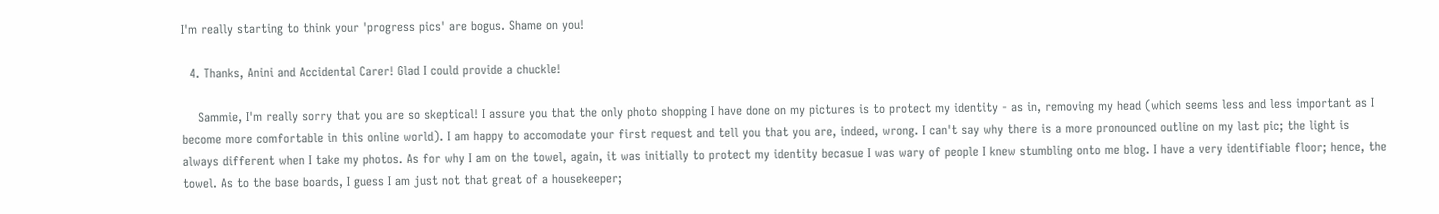I'm really starting to think your 'progress pics' are bogus. Shame on you!

  4. Thanks, Anini and Accidental Carer! Glad I could provide a chuckle!

    Sammie, I'm really sorry that you are so skeptical! I assure you that the only photo shopping I have done on my pictures is to protect my identity - as in, removing my head (which seems less and less important as I become more comfortable in this online world). I am happy to accomodate your first request and tell you that you are, indeed, wrong. I can't say why there is a more pronounced outline on my last pic; the light is always different when I take my photos. As for why I am on the towel, again, it was initially to protect my identity becasue I was wary of people I knew stumbling onto me blog. I have a very identifiable floor; hence, the towel. As to the base boards, I guess I am just not that great of a housekeeper;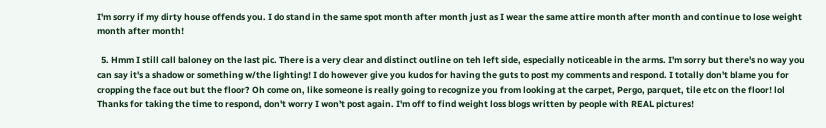I'm sorry if my dirty house offends you. I do stand in the same spot month after month just as I wear the same attire month after month and continue to lose weight month after month!

  5. Hmm I still call baloney on the last pic. There is a very clear and distinct outline on teh left side, especially noticeable in the arms. I'm sorry but there's no way you can say it's a shadow or something w/the lighting! I do however give you kudos for having the guts to post my comments and respond. I totally don't blame you for cropping the face out but the floor? Oh come on, like someone is really going to recognize you from looking at the carpet, Pergo, parquet, tile etc on the floor! lol Thanks for taking the time to respond, don't worry I won't post again. I'm off to find weight loss blogs written by people with REAL pictures!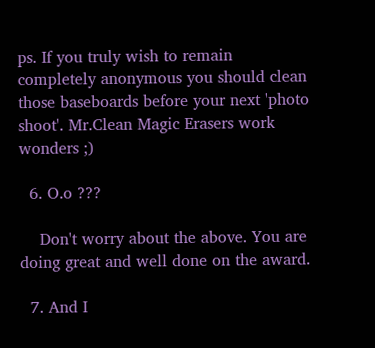ps. If you truly wish to remain completely anonymous you should clean those baseboards before your next 'photo shoot'. Mr.Clean Magic Erasers work wonders ;)

  6. O.o ???

    Don't worry about the above. You are doing great and well done on the award.

  7. And I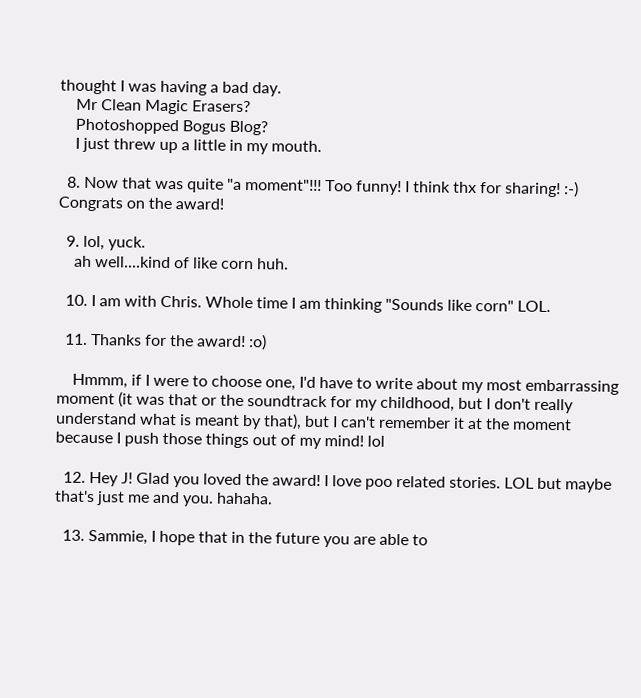thought I was having a bad day.
    Mr Clean Magic Erasers?
    Photoshopped Bogus Blog?
    I just threw up a little in my mouth.

  8. Now that was quite "a moment"!!! Too funny! I think thx for sharing! :-) Congrats on the award!

  9. lol, yuck.
    ah well....kind of like corn huh.

  10. I am with Chris. Whole time I am thinking "Sounds like corn" LOL.

  11. Thanks for the award! :o)

    Hmmm, if I were to choose one, I'd have to write about my most embarrassing moment (it was that or the soundtrack for my childhood, but I don't really understand what is meant by that), but I can't remember it at the moment because I push those things out of my mind! lol

  12. Hey J! Glad you loved the award! I love poo related stories. LOL but maybe that's just me and you. hahaha.

  13. Sammie, I hope that in the future you are able to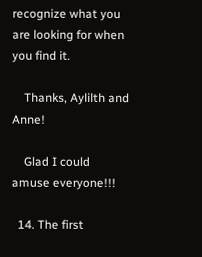recognize what you are looking for when you find it.

    Thanks, Aylilth and Anne!

    Glad I could amuse everyone!!!

  14. The first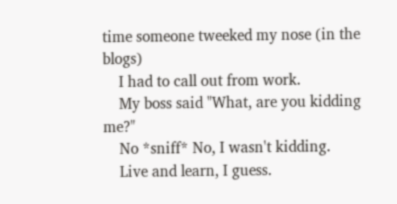time someone tweeked my nose (in the blogs)
    I had to call out from work.
    My boss said "What, are you kidding me?"
    No *sniff* No, I wasn't kidding.
    Live and learn, I guess.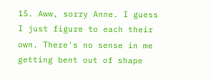15. Aww, sorry Anne. I guess I just figure to each their own. There's no sense in me getting bent out of shape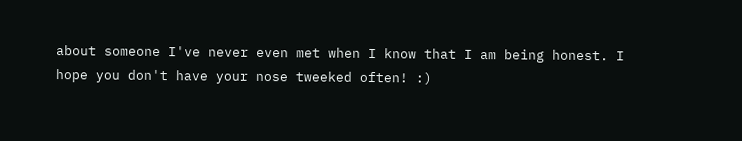about someone I've never even met when I know that I am being honest. I hope you don't have your nose tweeked often! :)